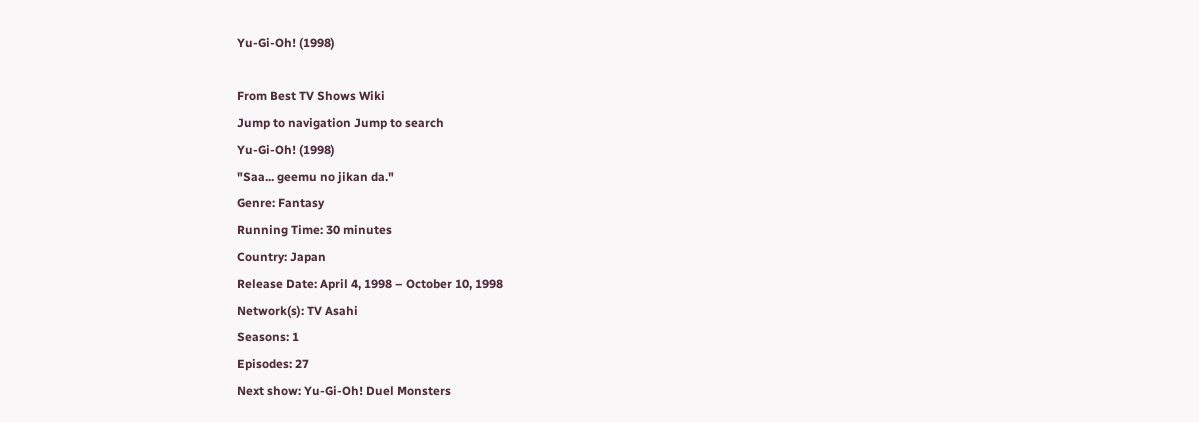Yu-Gi-Oh! (1998)

From Best TV Shows Wiki
Jump to navigation Jump to search
Yu-Gi-Oh! (1998)
"Saa... geemu no jikan da."
Genre: Fantasy
Running Time: 30 minutes
Country: Japan
Release Date: April 4, 1998 – October 10, 1998
Network(s): TV Asahi
Seasons: 1
Episodes: 27
Next show: Yu-Gi-Oh! Duel Monsters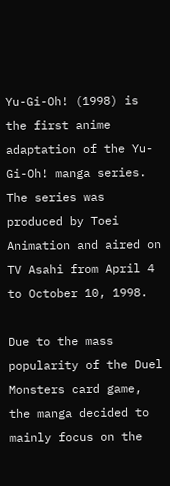Yu-Gi-Oh! (1998) is the first anime adaptation of the Yu-Gi-Oh! manga series. The series was produced by Toei Animation and aired on TV Asahi from April 4 to October 10, 1998.

Due to the mass popularity of the Duel Monsters card game, the manga decided to mainly focus on the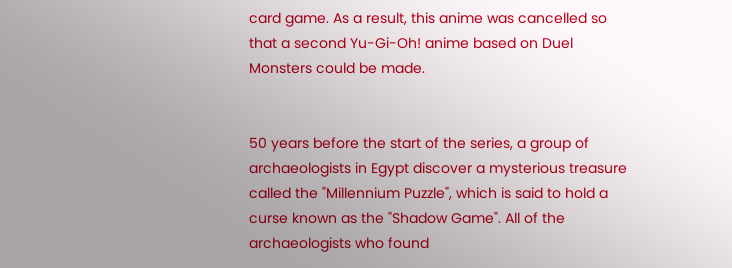card game. As a result, this anime was cancelled so that a second Yu-Gi-Oh! anime based on Duel Monsters could be made.


50 years before the start of the series, a group of archaeologists in Egypt discover a mysterious treasure called the "Millennium Puzzle", which is said to hold a curse known as the "Shadow Game". All of the archaeologists who found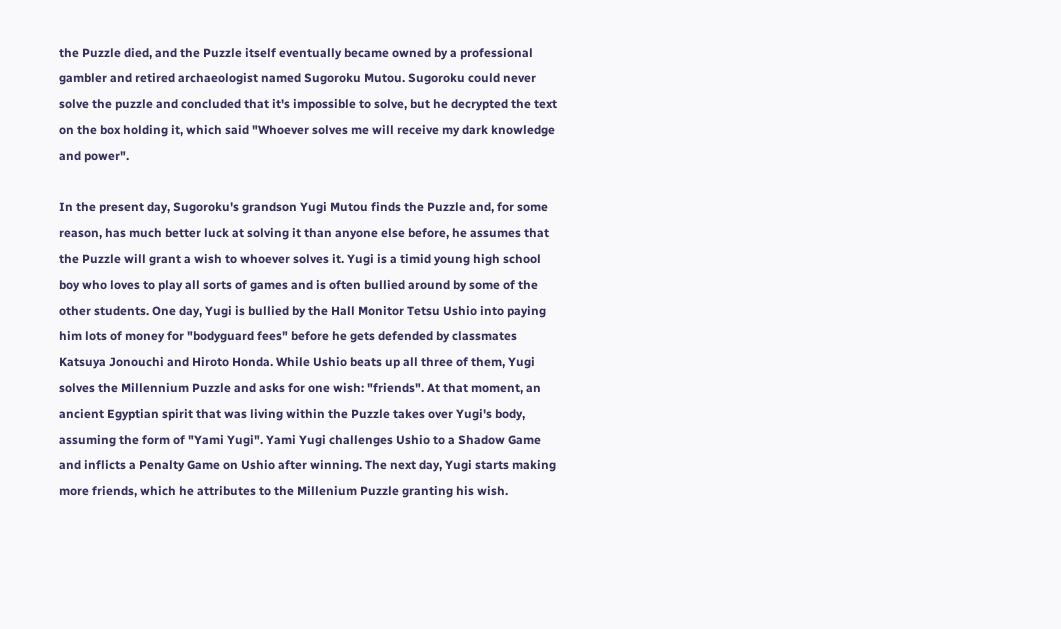the Puzzle died, and the Puzzle itself eventually became owned by a professional gambler and retired archaeologist named Sugoroku Mutou. Sugoroku could never solve the puzzle and concluded that it's impossible to solve, but he decrypted the text on the box holding it, which said "Whoever solves me will receive my dark knowledge and power".

In the present day, Sugoroku's grandson Yugi Mutou finds the Puzzle and, for some reason, has much better luck at solving it than anyone else before, he assumes that the Puzzle will grant a wish to whoever solves it. Yugi is a timid young high school boy who loves to play all sorts of games and is often bullied around by some of the other students. One day, Yugi is bullied by the Hall Monitor Tetsu Ushio into paying him lots of money for "bodyguard fees" before he gets defended by classmates Katsuya Jonouchi and Hiroto Honda. While Ushio beats up all three of them, Yugi solves the Millennium Puzzle and asks for one wish: "friends". At that moment, an ancient Egyptian spirit that was living within the Puzzle takes over Yugi's body, assuming the form of "Yami Yugi". Yami Yugi challenges Ushio to a Shadow Game and inflicts a Penalty Game on Ushio after winning. The next day, Yugi starts making more friends, which he attributes to the Millenium Puzzle granting his wish.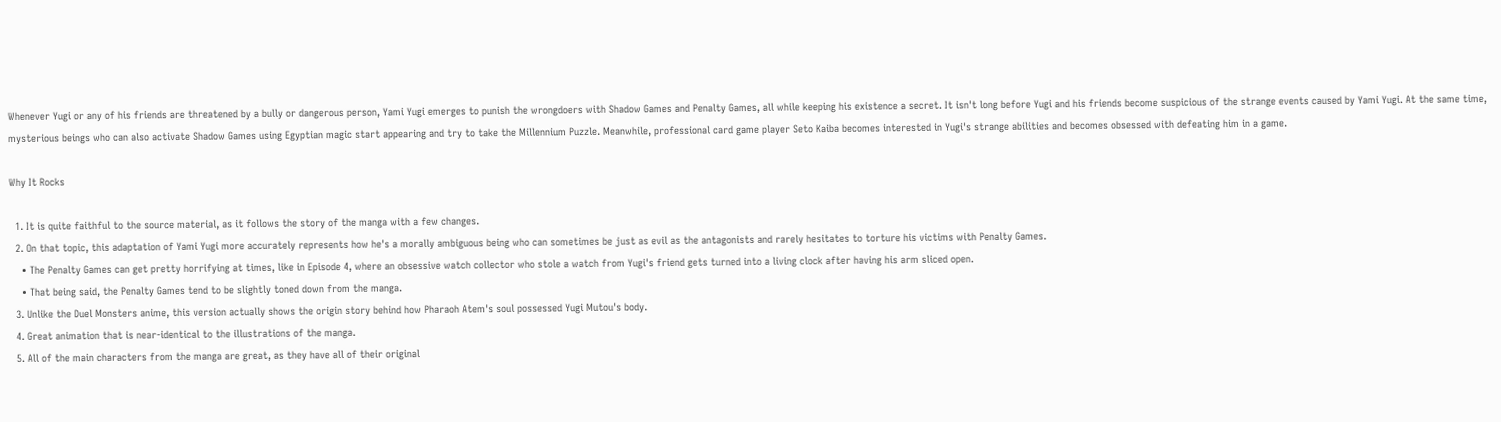Whenever Yugi or any of his friends are threatened by a bully or dangerous person, Yami Yugi emerges to punish the wrongdoers with Shadow Games and Penalty Games, all while keeping his existence a secret. It isn't long before Yugi and his friends become suspicious of the strange events caused by Yami Yugi. At the same time, mysterious beings who can also activate Shadow Games using Egyptian magic start appearing and try to take the Millennium Puzzle. Meanwhile, professional card game player Seto Kaiba becomes interested in Yugi's strange abilities and becomes obsessed with defeating him in a game.

Why It Rocks

  1. It is quite faithful to the source material, as it follows the story of the manga with a few changes.
  2. On that topic, this adaptation of Yami Yugi more accurately represents how he's a morally ambiguous being who can sometimes be just as evil as the antagonists and rarely hesitates to torture his victims with Penalty Games.
    • The Penalty Games can get pretty horrifying at times, like in Episode 4, where an obsessive watch collector who stole a watch from Yugi's friend gets turned into a living clock after having his arm sliced open.
    • That being said, the Penalty Games tend to be slightly toned down from the manga.
  3. Unlike the Duel Monsters anime, this version actually shows the origin story behind how Pharaoh Atem's soul possessed Yugi Mutou's body.
  4. Great animation that is near-identical to the illustrations of the manga.
  5. All of the main characters from the manga are great, as they have all of their original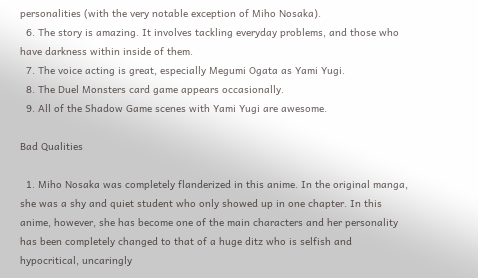personalities (with the very notable exception of Miho Nosaka).
  6. The story is amazing. It involves tackling everyday problems, and those who have darkness within inside of them.
  7. The voice acting is great, especially Megumi Ogata as Yami Yugi.
  8. The Duel Monsters card game appears occasionally.
  9. All of the Shadow Game scenes with Yami Yugi are awesome.

Bad Qualities

  1. Miho Nosaka was completely flanderized in this anime. In the original manga, she was a shy and quiet student who only showed up in one chapter. In this anime, however, she has become one of the main characters and her personality has been completely changed to that of a huge ditz who is selfish and hypocritical, uncaringly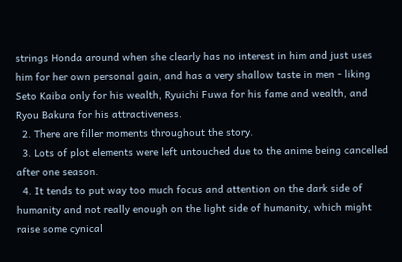strings Honda around when she clearly has no interest in him and just uses him for her own personal gain, and has a very shallow taste in men - liking Seto Kaiba only for his wealth, Ryuichi Fuwa for his fame and wealth, and Ryou Bakura for his attractiveness.
  2. There are filler moments throughout the story.
  3. Lots of plot elements were left untouched due to the anime being cancelled after one season.
  4. It tends to put way too much focus and attention on the dark side of humanity and not really enough on the light side of humanity, which might raise some cynical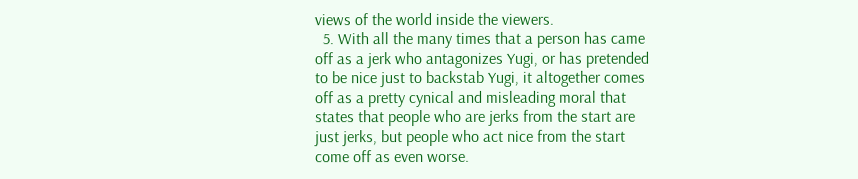views of the world inside the viewers.
  5. With all the many times that a person has came off as a jerk who antagonizes Yugi, or has pretended to be nice just to backstab Yugi, it altogether comes off as a pretty cynical and misleading moral that states that people who are jerks from the start are just jerks, but people who act nice from the start come off as even worse.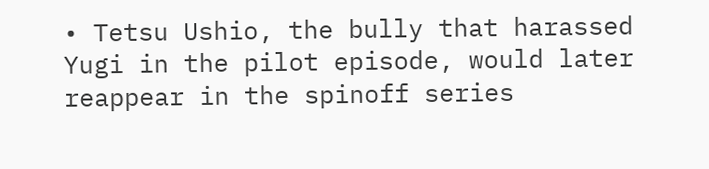• Tetsu Ushio, the bully that harassed Yugi in the pilot episode, would later reappear in the spinoff series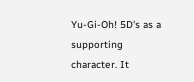Yu-Gi-Oh! 5D's as a supporting character. It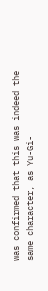was confirmed that this was indeed the same character, as Yu-Gi-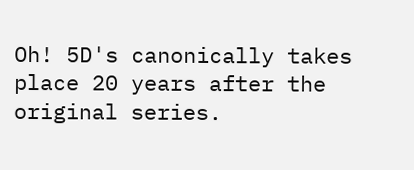Oh! 5D's canonically takes place 20 years after the original series.